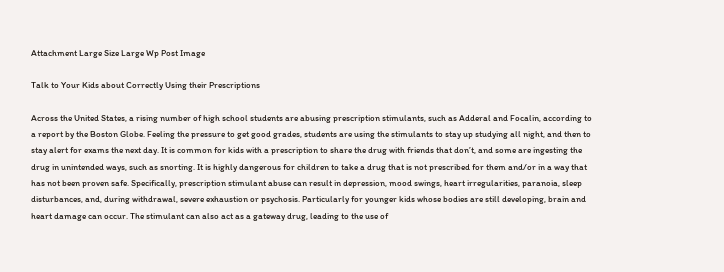Attachment Large Size Large Wp Post Image

Talk to Your Kids about Correctly Using their Prescriptions

Across the United States, a rising number of high school students are abusing prescription stimulants, such as Adderal and Focalin, according to a report by the Boston Globe. Feeling the pressure to get good grades, students are using the stimulants to stay up studying all night, and then to stay alert for exams the next day. It is common for kids with a prescription to share the drug with friends that don’t, and some are ingesting the drug in unintended ways, such as snorting. It is highly dangerous for children to take a drug that is not prescribed for them and/or in a way that has not been proven safe. Specifically, prescription stimulant abuse can result in depression, mood swings, heart irregularities, paranoia, sleep disturbances, and, during withdrawal, severe exhaustion or psychosis. Particularly for younger kids whose bodies are still developing, brain and heart damage can occur. The stimulant can also act as a gateway drug, leading to the use of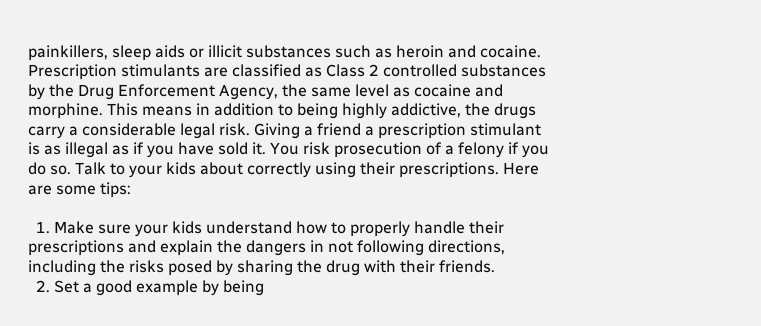painkillers, sleep aids or illicit substances such as heroin and cocaine. Prescription stimulants are classified as Class 2 controlled substances by the Drug Enforcement Agency, the same level as cocaine and morphine. This means in addition to being highly addictive, the drugs carry a considerable legal risk. Giving a friend a prescription stimulant is as illegal as if you have sold it. You risk prosecution of a felony if you do so. Talk to your kids about correctly using their prescriptions. Here are some tips:

  1. Make sure your kids understand how to properly handle their prescriptions and explain the dangers in not following directions, including the risks posed by sharing the drug with their friends.
  2. Set a good example by being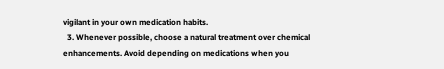vigilant in your own medication habits.
  3. Whenever possible, choose a natural treatment over chemical enhancements. Avoid depending on medications when you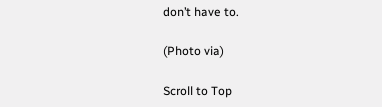don’t have to.

(Photo via)

Scroll to Top